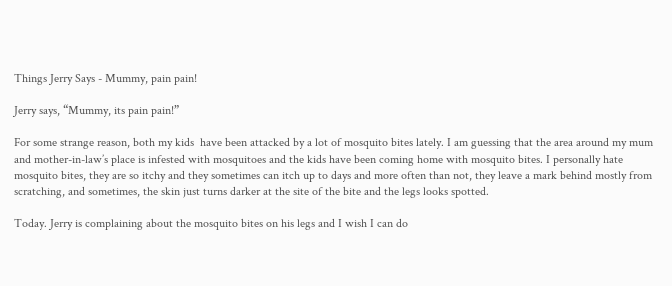Things Jerry Says - Mummy, pain pain!

Jerry says, “Mummy, its pain pain!”

For some strange reason, both my kids  have been attacked by a lot of mosquito bites lately. I am guessing that the area around my mum and mother-in-law’s place is infested with mosquitoes and the kids have been coming home with mosquito bites. I personally hate mosquito bites, they are so itchy and they sometimes can itch up to days and more often than not, they leave a mark behind mostly from scratching, and sometimes, the skin just turns darker at the site of the bite and the legs looks spotted.

Today. Jerry is complaining about the mosquito bites on his legs and I wish I can do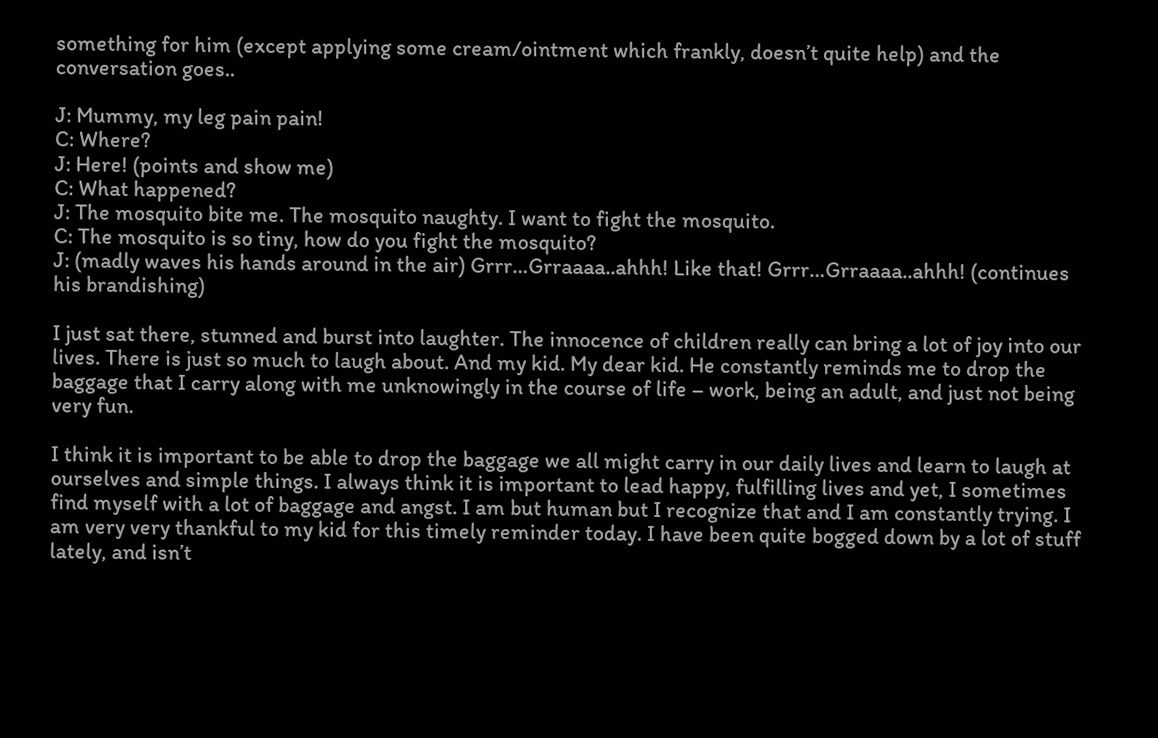something for him (except applying some cream/ointment which frankly, doesn’t quite help) and the conversation goes..

J: Mummy, my leg pain pain!
C: Where?
J: Here! (points and show me)
C: What happened?
J: The mosquito bite me. The mosquito naughty. I want to fight the mosquito.
C: The mosquito is so tiny, how do you fight the mosquito?
J: (madly waves his hands around in the air) Grrr…Grraaaa..ahhh! Like that! Grrr…Grraaaa..ahhh! (continues his brandishing)

I just sat there, stunned and burst into laughter. The innocence of children really can bring a lot of joy into our lives. There is just so much to laugh about. And my kid. My dear kid. He constantly reminds me to drop the baggage that I carry along with me unknowingly in the course of life – work, being an adult, and just not being very fun.

I think it is important to be able to drop the baggage we all might carry in our daily lives and learn to laugh at ourselves and simple things. I always think it is important to lead happy, fulfilling lives and yet, I sometimes find myself with a lot of baggage and angst. I am but human but I recognize that and I am constantly trying. I am very very thankful to my kid for this timely reminder today. I have been quite bogged down by a lot of stuff lately, and isn’t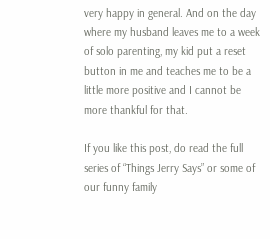very happy in general. And on the day where my husband leaves me to a week of solo parenting, my kid put a reset button in me and teaches me to be a little more positive and I cannot be more thankful for that.

If you like this post, do read the full series of “Things Jerry Says” or some of our funny family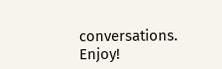conversations. Enjoy!